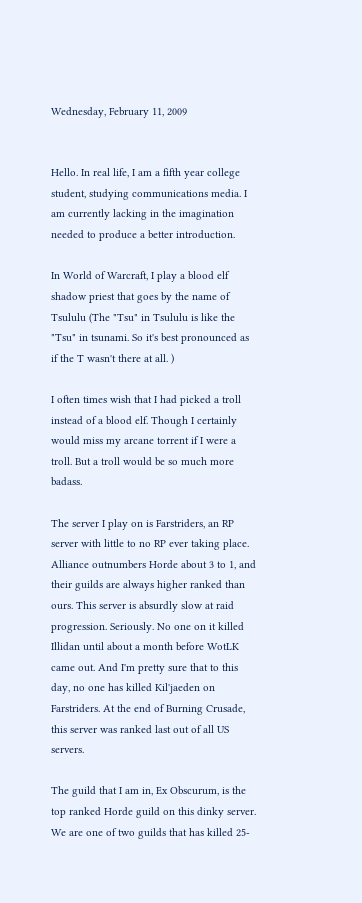Wednesday, February 11, 2009


Hello. In real life, I am a fifth year college student, studying communications media. I am currently lacking in the imagination needed to produce a better introduction.

In World of Warcraft, I play a blood elf shadow priest that goes by the name of Tsululu (The "Tsu" in Tsululu is like the "Tsu" in tsunami. So it's best pronounced as if the T wasn't there at all. )

I often times wish that I had picked a troll instead of a blood elf. Though I certainly would miss my arcane torrent if I were a troll. But a troll would be so much more badass.

The server I play on is Farstriders, an RP server with little to no RP ever taking place. Alliance outnumbers Horde about 3 to 1, and their guilds are always higher ranked than ours. This server is absurdly slow at raid progression. Seriously. No one on it killed Illidan until about a month before WotLK came out. And I'm pretty sure that to this day, no one has killed Kil'jaeden on Farstriders. At the end of Burning Crusade, this server was ranked last out of all US servers.

The guild that I am in, Ex Obscurum, is the top ranked Horde guild on this dinky server. We are one of two guilds that has killed 25-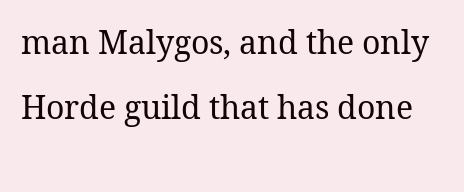man Malygos, and the only Horde guild that has done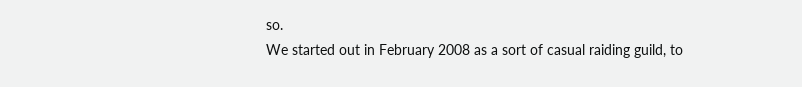so.
We started out in February 2008 as a sort of casual raiding guild, to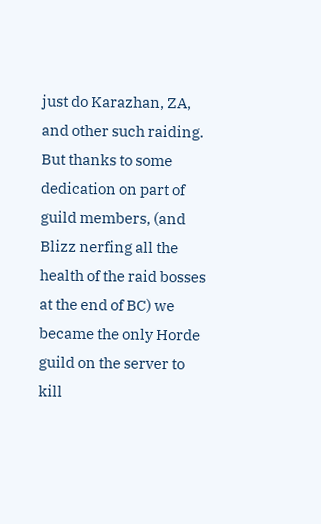just do Karazhan, ZA, and other such raiding. But thanks to some dedication on part of guild members, (and Blizz nerfing all the health of the raid bosses at the end of BC) we became the only Horde guild on the server to kill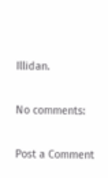Illidan.

No comments:

Post a Comment